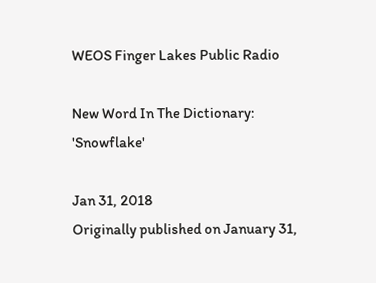WEOS Finger Lakes Public Radio

New Word In The Dictionary: 'Snowflake'

Jan 31, 2018
Originally published on January 31,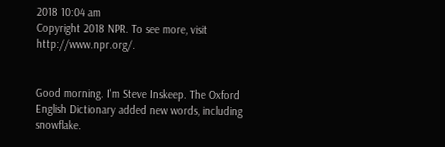2018 10:04 am
Copyright 2018 NPR. To see more, visit http://www.npr.org/.


Good morning. I'm Steve Inskeep. The Oxford English Dictionary added new words, including snowflake.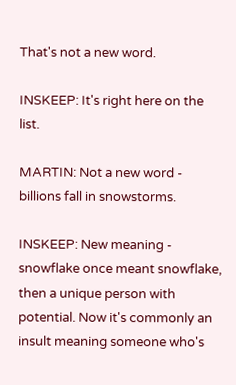That's not a new word.

INSKEEP: It's right here on the list.

MARTIN: Not a new word - billions fall in snowstorms.

INSKEEP: New meaning - snowflake once meant snowflake, then a unique person with potential. Now it's commonly an insult meaning someone who's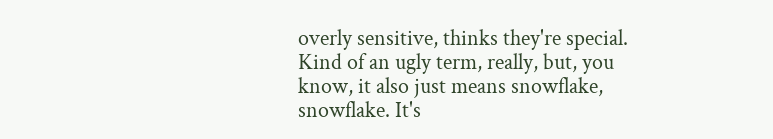overly sensitive, thinks they're special. Kind of an ugly term, really, but, you know, it also just means snowflake, snowflake. It's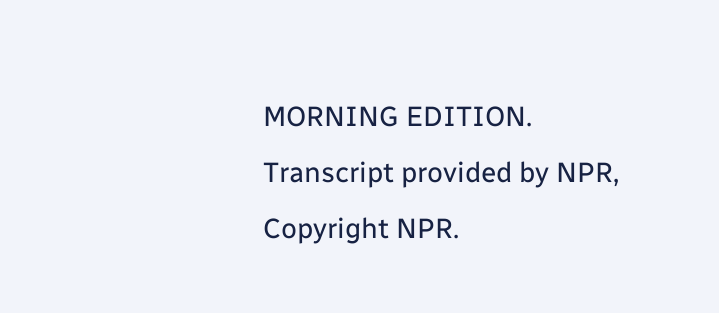MORNING EDITION. Transcript provided by NPR, Copyright NPR.